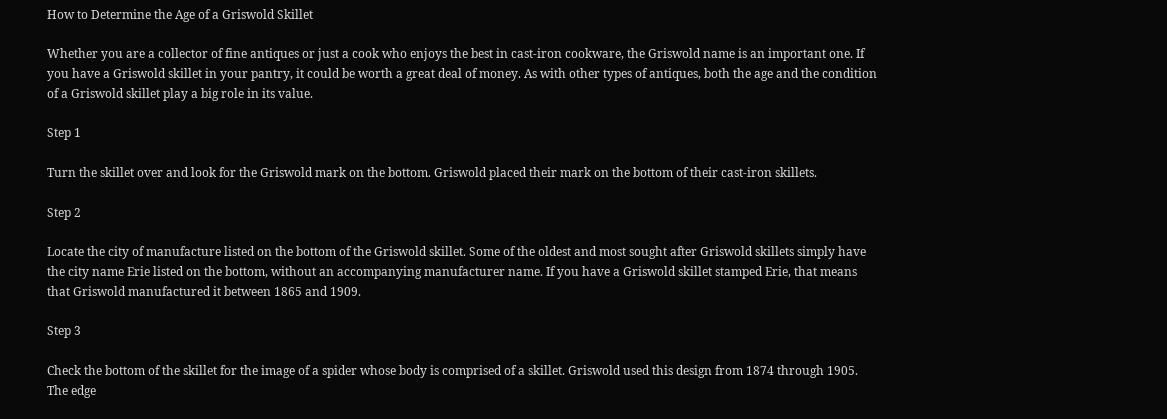How to Determine the Age of a Griswold Skillet

Whether you are a collector of fine antiques or just a cook who enjoys the best in cast-iron cookware, the Griswold name is an important one. If you have a Griswold skillet in your pantry, it could be worth a great deal of money. As with other types of antiques, both the age and the condition of a Griswold skillet play a big role in its value.

Step 1

Turn the skillet over and look for the Griswold mark on the bottom. Griswold placed their mark on the bottom of their cast-iron skillets.

Step 2

Locate the city of manufacture listed on the bottom of the Griswold skillet. Some of the oldest and most sought after Griswold skillets simply have the city name Erie listed on the bottom, without an accompanying manufacturer name. If you have a Griswold skillet stamped Erie, that means that Griswold manufactured it between 1865 and 1909.

Step 3

Check the bottom of the skillet for the image of a spider whose body is comprised of a skillet. Griswold used this design from 1874 through 1905. The edge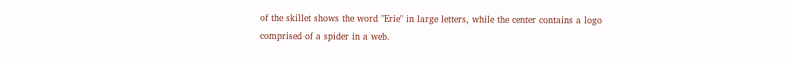of the skillet shows the word "Erie" in large letters, while the center contains a logo comprised of a spider in a web.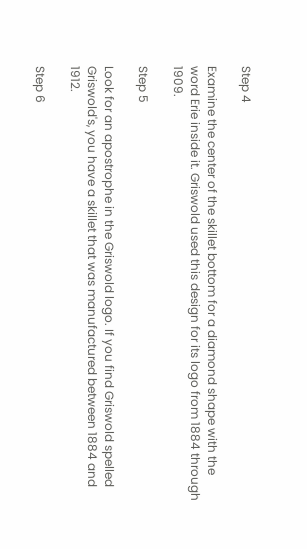Step 4

Examine the center of the skillet bottom for a diamond shape with the word Erie inside it. Griswold used this design for its logo from 1884 through 1909.

Step 5

Look for an apostrophe in the Griswold logo. If you find Griswold spelled Griswold's, you have a skillet that was manufactured between 1884 and 1912.

Step 6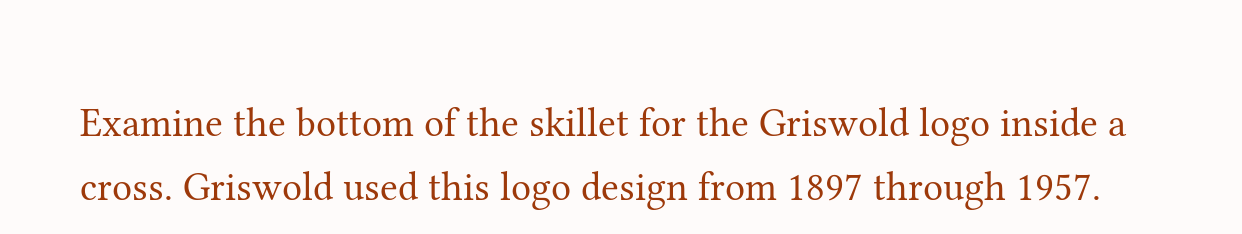Examine the bottom of the skillet for the Griswold logo inside a cross. Griswold used this logo design from 1897 through 1957.